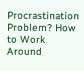Procrastination Problem? How to Work Around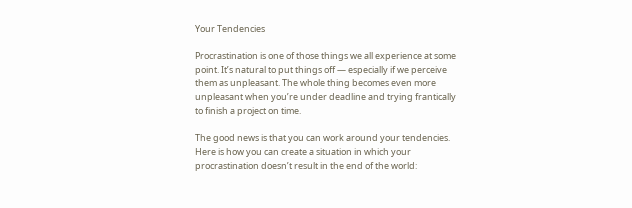Your Tendencies

Procrastination is one of those things we all experience at some point. It’s natural to put things off — especially if we perceive them as unpleasant. The whole thing becomes even more unpleasant when you’re under deadline and trying frantically to finish a project on time.

The good news is that you can work around your tendencies. Here is how you can create a situation in which your procrastination doesn’t result in the end of the world: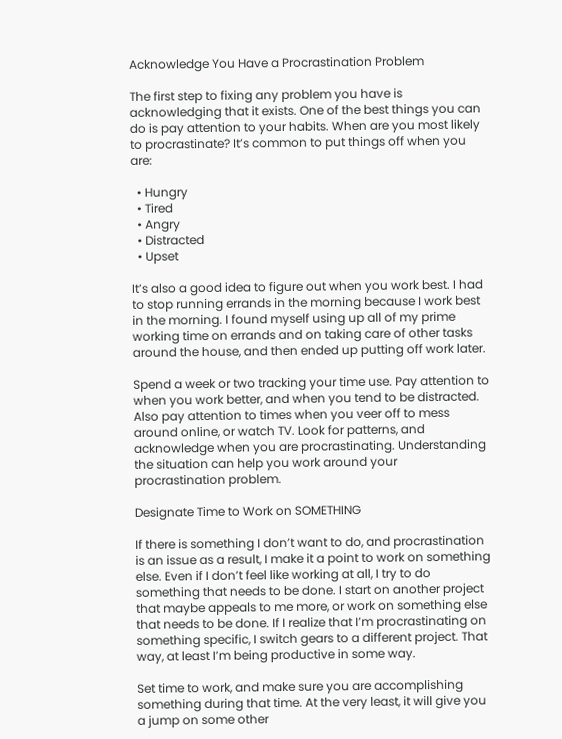Acknowledge You Have a Procrastination Problem

The first step to fixing any problem you have is acknowledging that it exists. One of the best things you can do is pay attention to your habits. When are you most likely to procrastinate? It’s common to put things off when you are:

  • Hungry
  • Tired
  • Angry
  • Distracted
  • Upset

It’s also a good idea to figure out when you work best. I had to stop running errands in the morning because I work best in the morning. I found myself using up all of my prime working time on errands and on taking care of other tasks around the house, and then ended up putting off work later.

Spend a week or two tracking your time use. Pay attention to when you work better, and when you tend to be distracted. Also pay attention to times when you veer off to mess around online, or watch TV. Look for patterns, and acknowledge when you are procrastinating. Understanding the situation can help you work around your procrastination problem.

Designate Time to Work on SOMETHING

If there is something I don’t want to do, and procrastination is an issue as a result, I make it a point to work on something else. Even if I don’t feel like working at all, I try to do something that needs to be done. I start on another project that maybe appeals to me more, or work on something else that needs to be done. If I realize that I’m procrastinating on something specific, I switch gears to a different project. That way, at least I’m being productive in some way.

Set time to work, and make sure you are accomplishing something during that time. At the very least, it will give you a jump on some other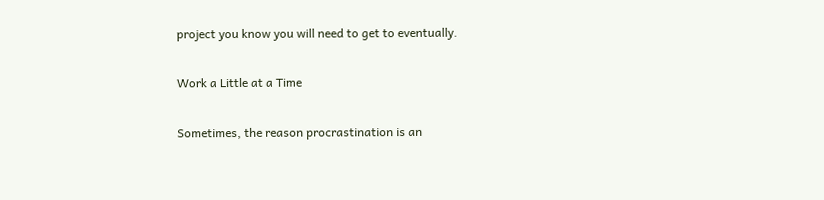project you know you will need to get to eventually.

Work a Little at a Time

Sometimes, the reason procrastination is an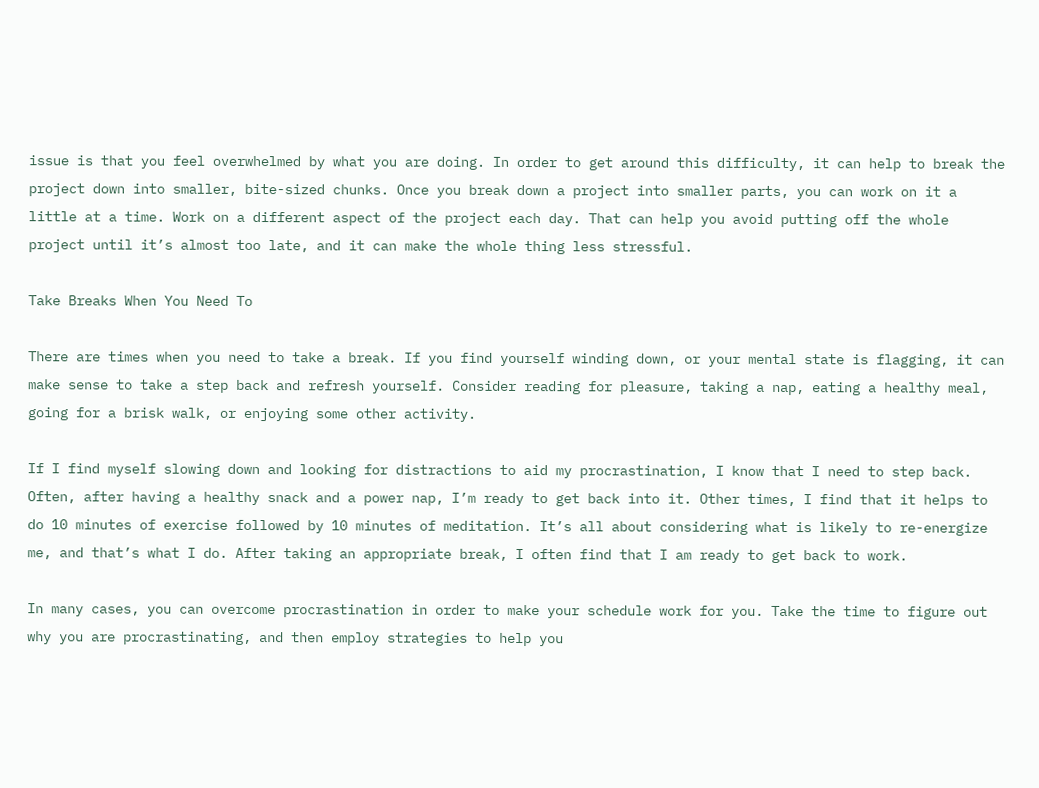issue is that you feel overwhelmed by what you are doing. In order to get around this difficulty, it can help to break the project down into smaller, bite-sized chunks. Once you break down a project into smaller parts, you can work on it a little at a time. Work on a different aspect of the project each day. That can help you avoid putting off the whole project until it’s almost too late, and it can make the whole thing less stressful.

Take Breaks When You Need To

There are times when you need to take a break. If you find yourself winding down, or your mental state is flagging, it can make sense to take a step back and refresh yourself. Consider reading for pleasure, taking a nap, eating a healthy meal, going for a brisk walk, or enjoying some other activity.

If I find myself slowing down and looking for distractions to aid my procrastination, I know that I need to step back. Often, after having a healthy snack and a power nap, I’m ready to get back into it. Other times, I find that it helps to do 10 minutes of exercise followed by 10 minutes of meditation. It’s all about considering what is likely to re-energize me, and that’s what I do. After taking an appropriate break, I often find that I am ready to get back to work.

In many cases, you can overcome procrastination in order to make your schedule work for you. Take the time to figure out why you are procrastinating, and then employ strategies to help you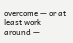overcome — or at least work around —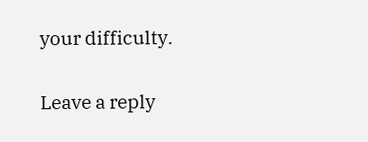your difficulty.

Leave a reply